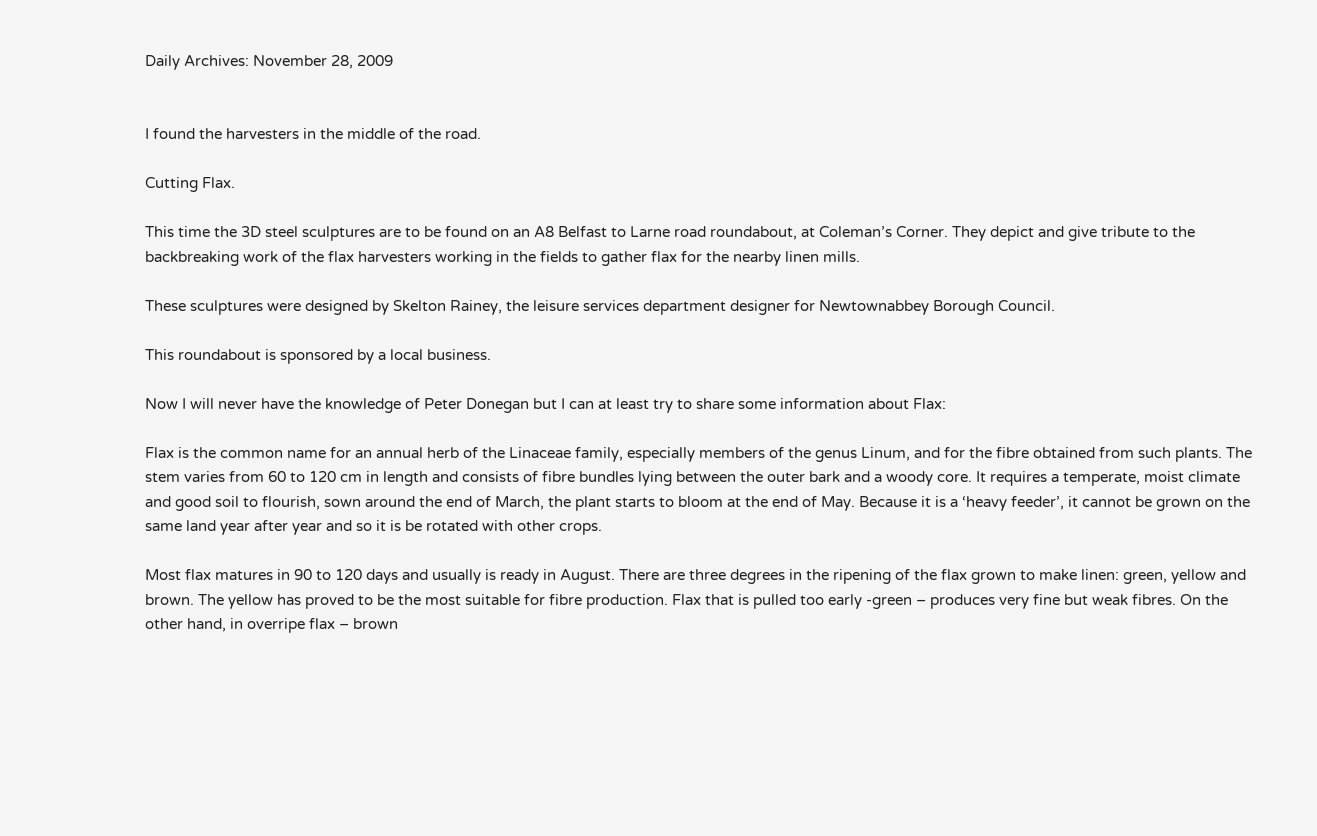Daily Archives: November 28, 2009


I found the harvesters in the middle of the road.

Cutting Flax.

This time the 3D steel sculptures are to be found on an A8 Belfast to Larne road roundabout, at Coleman’s Corner. They depict and give tribute to the backbreaking work of the flax harvesters working in the fields to gather flax for the nearby linen mills.

These sculptures were designed by Skelton Rainey, the leisure services department designer for Newtownabbey Borough Council.

This roundabout is sponsored by a local business.

Now I will never have the knowledge of Peter Donegan but I can at least try to share some information about Flax:

Flax is the common name for an annual herb of the Linaceae family, especially members of the genus Linum, and for the fibre obtained from such plants. The stem varies from 60 to 120 cm in length and consists of fibre bundles lying between the outer bark and a woody core. It requires a temperate, moist climate and good soil to flourish, sown around the end of March, the plant starts to bloom at the end of May. Because it is a ‘heavy feeder’, it cannot be grown on the same land year after year and so it is be rotated with other crops.

Most flax matures in 90 to 120 days and usually is ready in August. There are three degrees in the ripening of the flax grown to make linen: green, yellow and brown. The yellow has proved to be the most suitable for fibre production. Flax that is pulled too early -green – produces very fine but weak fibres. On the other hand, in overripe flax – brown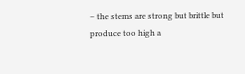– the stems are strong but brittle but produce too high a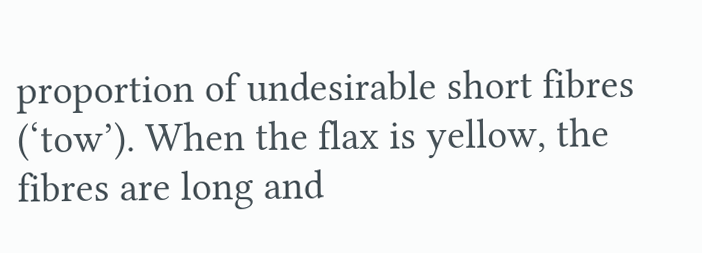proportion of undesirable short fibres (‘tow’). When the flax is yellow, the fibres are long and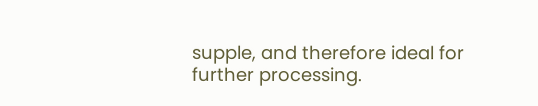supple, and therefore ideal for further processing.